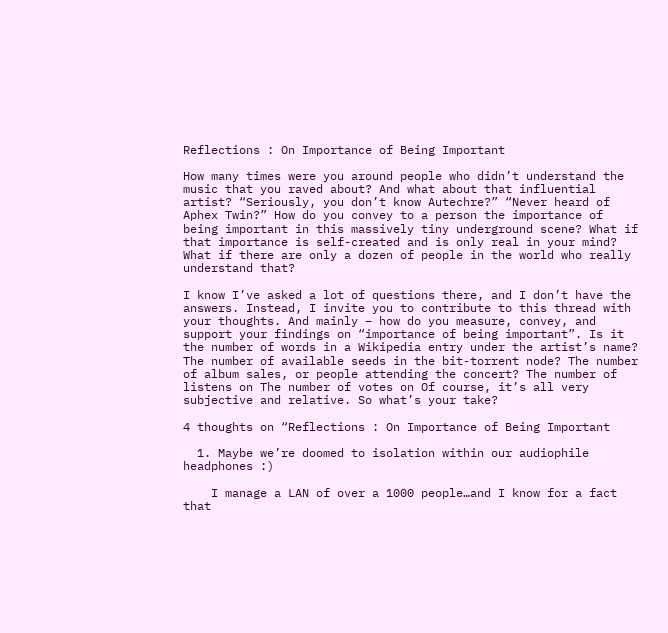Reflections : On Importance of Being Important

How many times were you around people who didn’t understand the music that you raved about? And what about that influential artist? “Seriously, you don’t know Autechre?” “Never heard of Aphex Twin?” How do you convey to a person the importance of being important in this massively tiny underground scene? What if that importance is self-created and is only real in your mind? What if there are only a dozen of people in the world who really understand that?

I know I’ve asked a lot of questions there, and I don’t have the answers. Instead, I invite you to contribute to this thread with your thoughts. And mainly – how do you measure, convey, and support your findings on “importance of being important”. Is it the number of words in a Wikipedia entry under the artist’s name? The number of available seeds in the bit-torrent node? The number of album sales, or people attending the concert? The number of listens on The number of votes on Of course, it’s all very subjective and relative. So what’s your take?

4 thoughts on “Reflections : On Importance of Being Important

  1. Maybe we’re doomed to isolation within our audiophile headphones :)

    I manage a LAN of over a 1000 people…and I know for a fact that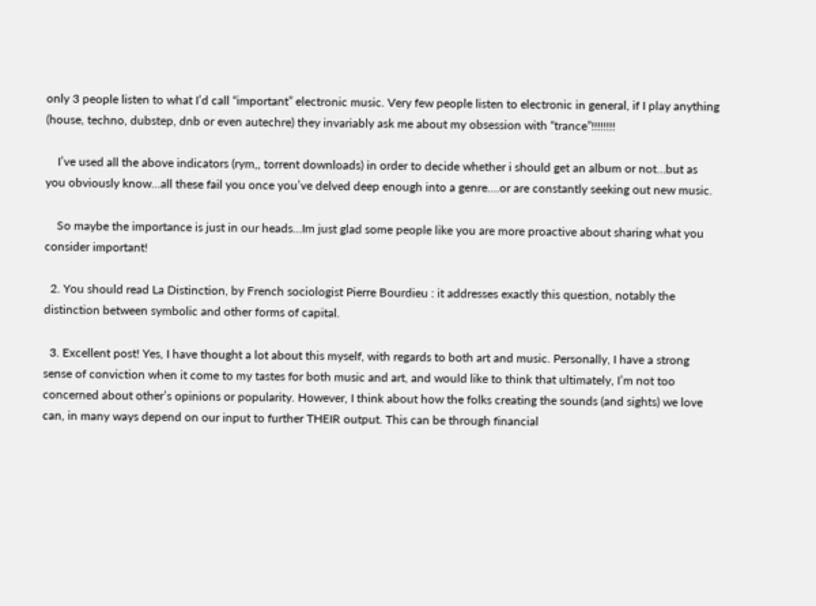only 3 people listen to what I’d call “important” electronic music. Very few people listen to electronic in general, if I play anything (house, techno, dubstep, dnb or even autechre) they invariably ask me about my obsession with “trance”!!!!!!!!

    I’ve used all the above indicators (rym,, torrent downloads) in order to decide whether i should get an album or not…but as you obviously know…all these fail you once you’ve delved deep enough into a genre….or are constantly seeking out new music.

    So maybe the importance is just in our heads…Im just glad some people like you are more proactive about sharing what you consider important!

  2. You should read La Distinction, by French sociologist Pierre Bourdieu : it addresses exactly this question, notably the distinction between symbolic and other forms of capital.

  3. Excellent post! Yes, I have thought a lot about this myself, with regards to both art and music. Personally, I have a strong sense of conviction when it come to my tastes for both music and art, and would like to think that ultimately, I’m not too concerned about other’s opinions or popularity. However, I think about how the folks creating the sounds (and sights) we love can, in many ways depend on our input to further THEIR output. This can be through financial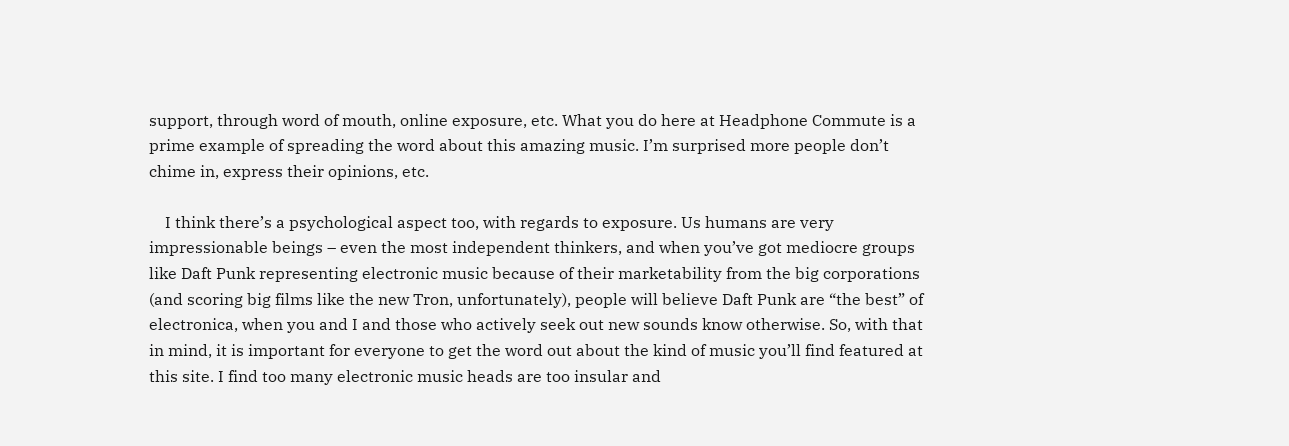support, through word of mouth, online exposure, etc. What you do here at Headphone Commute is a prime example of spreading the word about this amazing music. I’m surprised more people don’t chime in, express their opinions, etc.

    I think there’s a psychological aspect too, with regards to exposure. Us humans are very impressionable beings – even the most independent thinkers, and when you’ve got mediocre groups like Daft Punk representing electronic music because of their marketability from the big corporations (and scoring big films like the new Tron, unfortunately), people will believe Daft Punk are “the best” of electronica, when you and I and those who actively seek out new sounds know otherwise. So, with that in mind, it is important for everyone to get the word out about the kind of music you’ll find featured at this site. I find too many electronic music heads are too insular and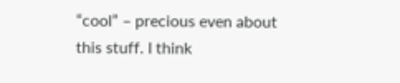“cool” – precious even about this stuff. I think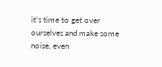it’s time to get over ourselves and make some noise, even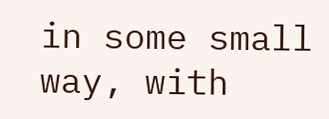in some small way, with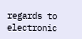regards to electronic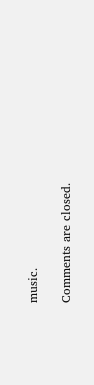music.

Comments are closed.